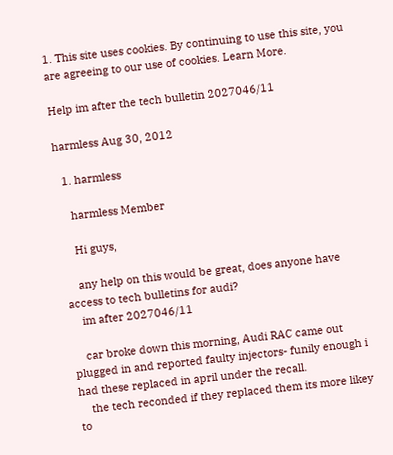1. This site uses cookies. By continuing to use this site, you are agreeing to our use of cookies. Learn More.

Help im after the tech bulletin 2027046/11

harmless Aug 30, 2012

  1. harmless

    harmless Member

    Hi guys,

    any help on this would be great, does anyone have access to tech bulletins for audi?
    im after 2027046/11

    car broke down this morning, Audi RAC came out plugged in and reported faulty injectors- funily enough i had these replaced in april under the recall.
    the tech reconded if they replaced them its more likey to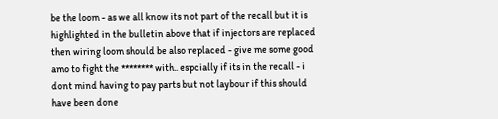be the loom - as we all know its not part of the recall but it is highlighted in the bulletin above that if injectors are replaced then wiring loom should be also replaced - give me some good amo to fight the ******** with.. espcially if its in the recall - i dont mind having to pay parts but not laybour if this should have been done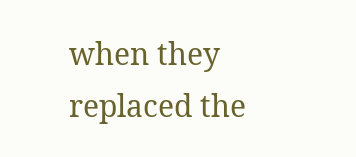when they replaced the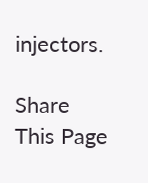injectors.

Share This Page